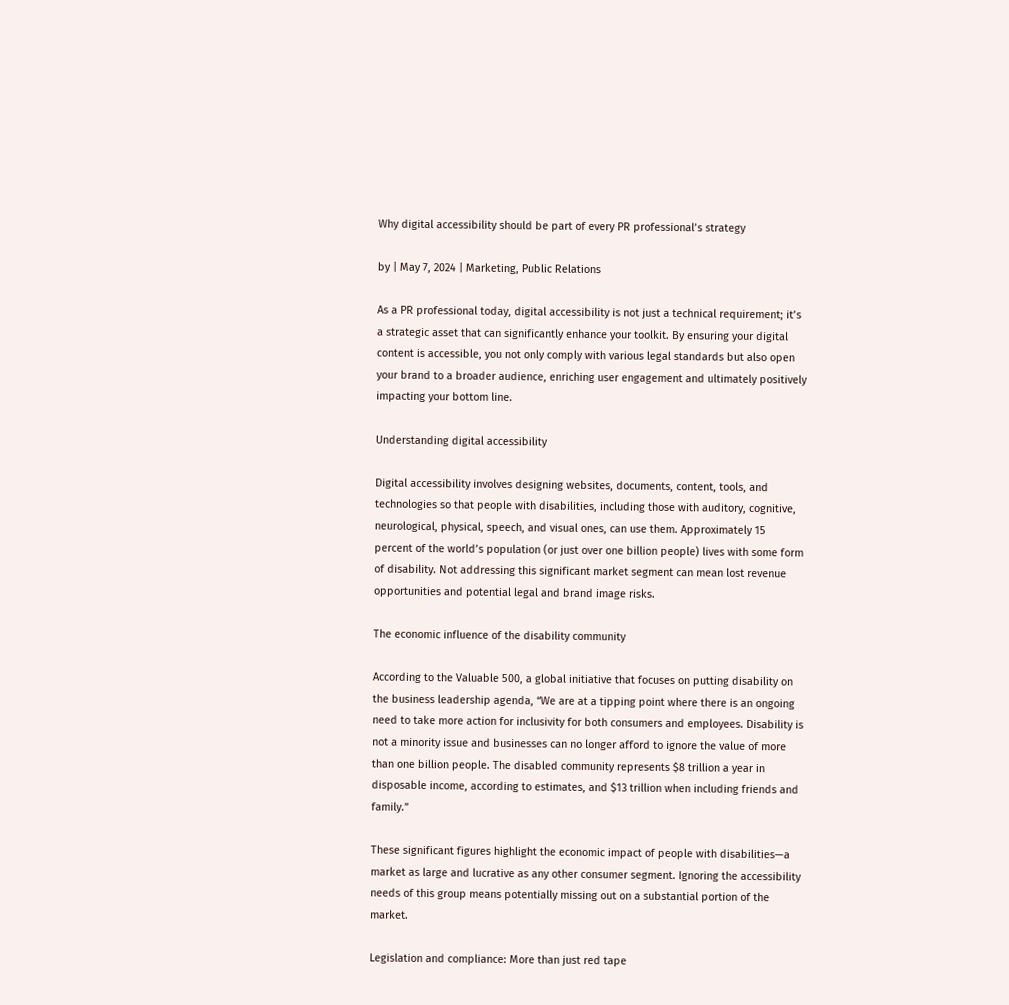Why digital accessibility should be part of every PR professional’s strategy

by | May 7, 2024 | Marketing, Public Relations

As a PR professional today, digital accessibility is not just a technical requirement; it’s a strategic asset that can significantly enhance your toolkit. By ensuring your digital content is accessible, you not only comply with various legal standards but also open your brand to a broader audience, enriching user engagement and ultimately positively impacting your bottom line.

Understanding digital accessibility

Digital accessibility involves designing websites, documents, content, tools, and technologies so that people with disabilities, including those with auditory, cognitive, neurological, physical, speech, and visual ones, can use them. Approximately 15 percent of the world’s population (or just over one billion people) lives with some form of disability. Not addressing this significant market segment can mean lost revenue opportunities and potential legal and brand image risks.

The economic influence of the disability community

According to the Valuable 500, a global initiative that focuses on putting disability on the business leadership agenda, “We are at a tipping point where there is an ongoing need to take more action for inclusivity for both consumers and employees. Disability is not a minority issue and businesses can no longer afford to ignore the value of more than one billion people. The disabled community represents $8 trillion a year in disposable income, according to estimates, and $13 trillion when including friends and family.”

These significant figures highlight the economic impact of people with disabilities—a market as large and lucrative as any other consumer segment. Ignoring the accessibility needs of this group means potentially missing out on a substantial portion of the market.

Legislation and compliance: More than just red tape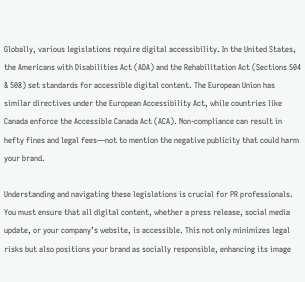Globally, various legislations require digital accessibility. In the United States, the Americans with Disabilities Act (ADA) and the Rehabilitation Act (Sections 504 & 508) set standards for accessible digital content. The European Union has similar directives under the European Accessibility Act, while countries like Canada enforce the Accessible Canada Act (ACA). Non-compliance can result in hefty fines and legal fees—not to mention the negative publicity that could harm your brand.

Understanding and navigating these legislations is crucial for PR professionals. You must ensure that all digital content, whether a press release, social media update, or your company’s website, is accessible. This not only minimizes legal risks but also positions your brand as socially responsible, enhancing its image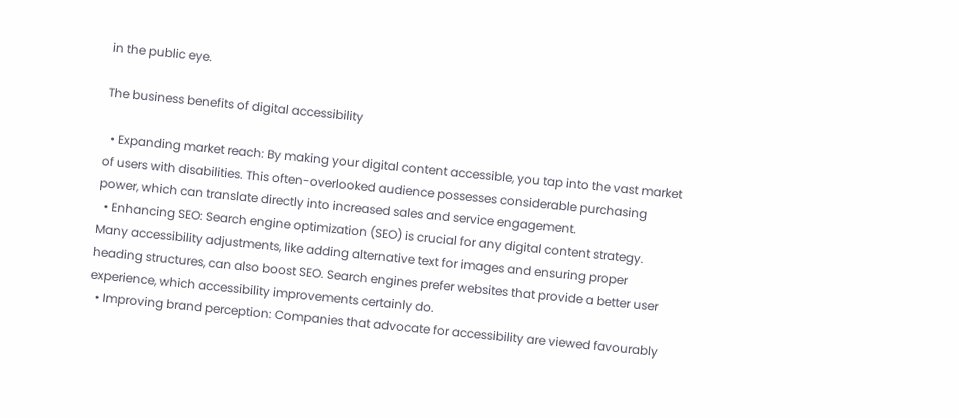in the public eye.

The business benefits of digital accessibility

  • Expanding market reach: By making your digital content accessible, you tap into the vast market of users with disabilities. This often-overlooked audience possesses considerable purchasing power, which can translate directly into increased sales and service engagement.
  • Enhancing SEO: Search engine optimization (SEO) is crucial for any digital content strategy. Many accessibility adjustments, like adding alternative text for images and ensuring proper heading structures, can also boost SEO. Search engines prefer websites that provide a better user experience, which accessibility improvements certainly do.
  • Improving brand perception: Companies that advocate for accessibility are viewed favourably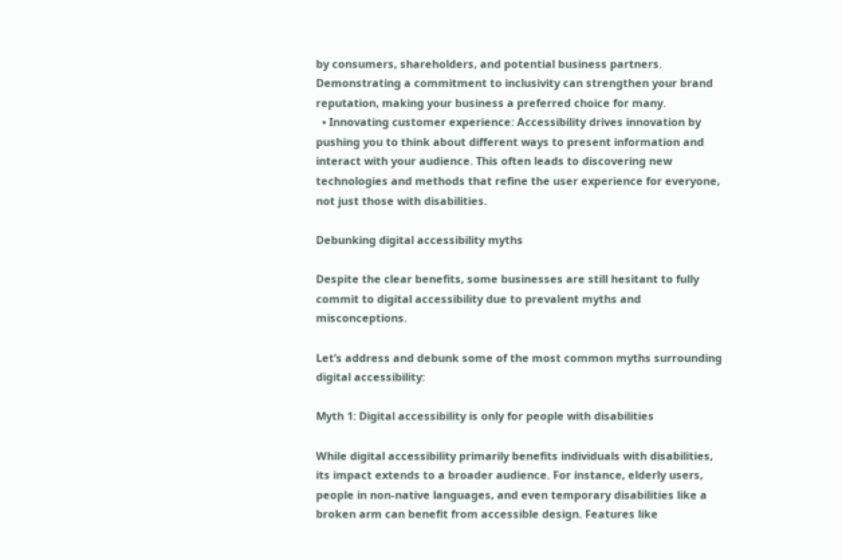by consumers, shareholders, and potential business partners. Demonstrating a commitment to inclusivity can strengthen your brand reputation, making your business a preferred choice for many.
  • Innovating customer experience: Accessibility drives innovation by pushing you to think about different ways to present information and interact with your audience. This often leads to discovering new technologies and methods that refine the user experience for everyone, not just those with disabilities.

Debunking digital accessibility myths

Despite the clear benefits, some businesses are still hesitant to fully commit to digital accessibility due to prevalent myths and misconceptions.

Let’s address and debunk some of the most common myths surrounding digital accessibility:

Myth 1: Digital accessibility is only for people with disabilities

While digital accessibility primarily benefits individuals with disabilities, its impact extends to a broader audience. For instance, elderly users, people in non-native languages, and even temporary disabilities like a broken arm can benefit from accessible design. Features like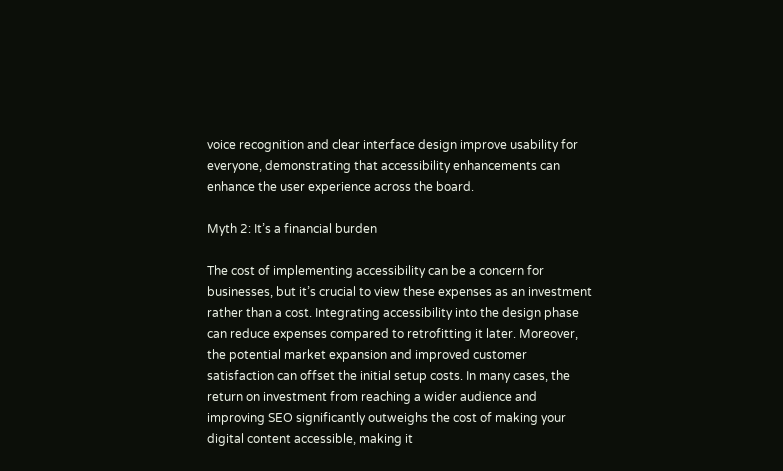voice recognition and clear interface design improve usability for everyone, demonstrating that accessibility enhancements can enhance the user experience across the board.

Myth 2: It’s a financial burden

The cost of implementing accessibility can be a concern for businesses, but it’s crucial to view these expenses as an investment rather than a cost. Integrating accessibility into the design phase can reduce expenses compared to retrofitting it later. Moreover, the potential market expansion and improved customer satisfaction can offset the initial setup costs. In many cases, the return on investment from reaching a wider audience and improving SEO significantly outweighs the cost of making your digital content accessible, making it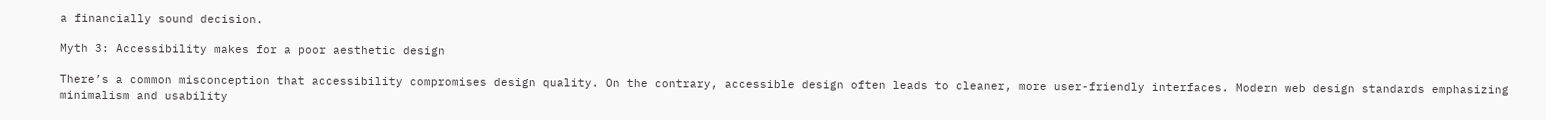a financially sound decision.

Myth 3: Accessibility makes for a poor aesthetic design

There’s a common misconception that accessibility compromises design quality. On the contrary, accessible design often leads to cleaner, more user-friendly interfaces. Modern web design standards emphasizing minimalism and usability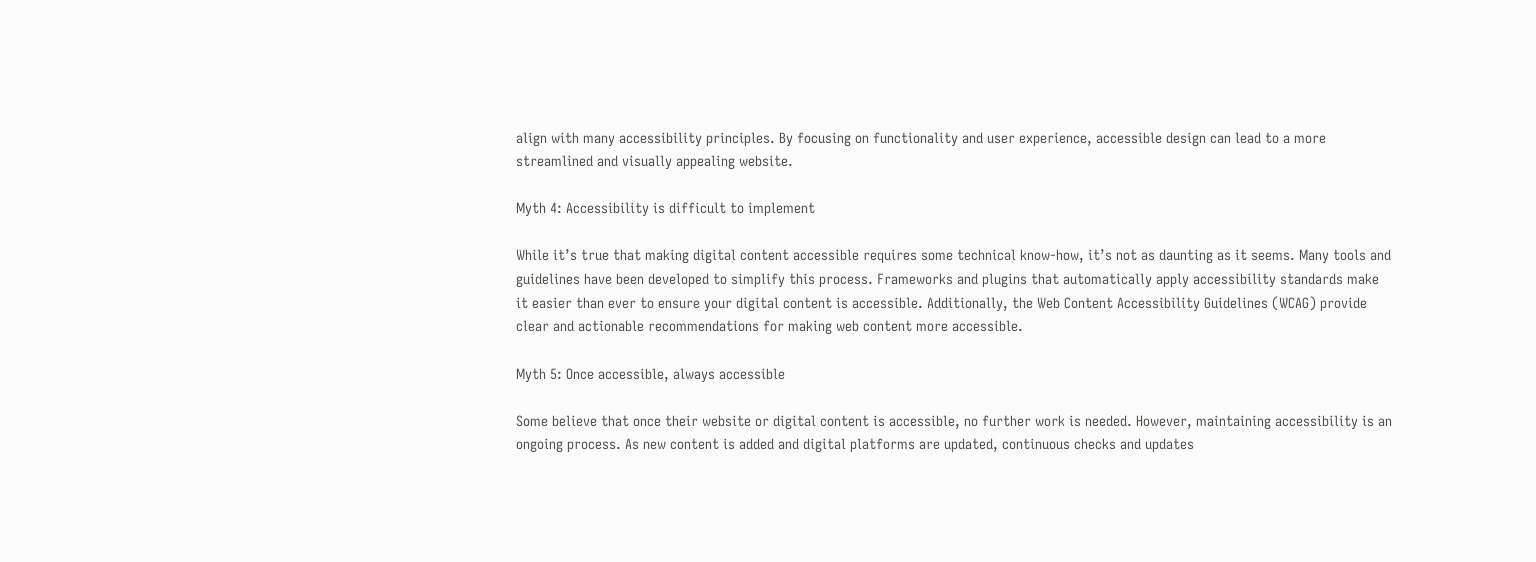align with many accessibility principles. By focusing on functionality and user experience, accessible design can lead to a more streamlined and visually appealing website.

Myth 4: Accessibility is difficult to implement

While it’s true that making digital content accessible requires some technical know-how, it’s not as daunting as it seems. Many tools and guidelines have been developed to simplify this process. Frameworks and plugins that automatically apply accessibility standards make it easier than ever to ensure your digital content is accessible. Additionally, the Web Content Accessibility Guidelines (WCAG) provide clear and actionable recommendations for making web content more accessible.

Myth 5: Once accessible, always accessible

Some believe that once their website or digital content is accessible, no further work is needed. However, maintaining accessibility is an ongoing process. As new content is added and digital platforms are updated, continuous checks and updates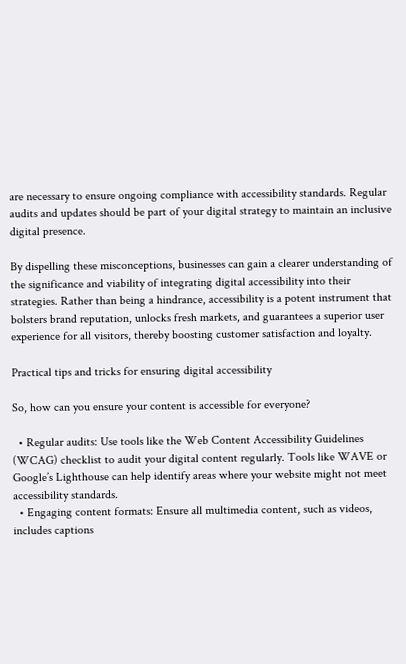are necessary to ensure ongoing compliance with accessibility standards. Regular audits and updates should be part of your digital strategy to maintain an inclusive digital presence.

By dispelling these misconceptions, businesses can gain a clearer understanding of the significance and viability of integrating digital accessibility into their strategies. Rather than being a hindrance, accessibility is a potent instrument that bolsters brand reputation, unlocks fresh markets, and guarantees a superior user experience for all visitors, thereby boosting customer satisfaction and loyalty.

Practical tips and tricks for ensuring digital accessibility

So, how can you ensure your content is accessible for everyone?

  • Regular audits: Use tools like the Web Content Accessibility Guidelines (WCAG) checklist to audit your digital content regularly. Tools like WAVE or Google’s Lighthouse can help identify areas where your website might not meet accessibility standards.
  • Engaging content formats: Ensure all multimedia content, such as videos, includes captions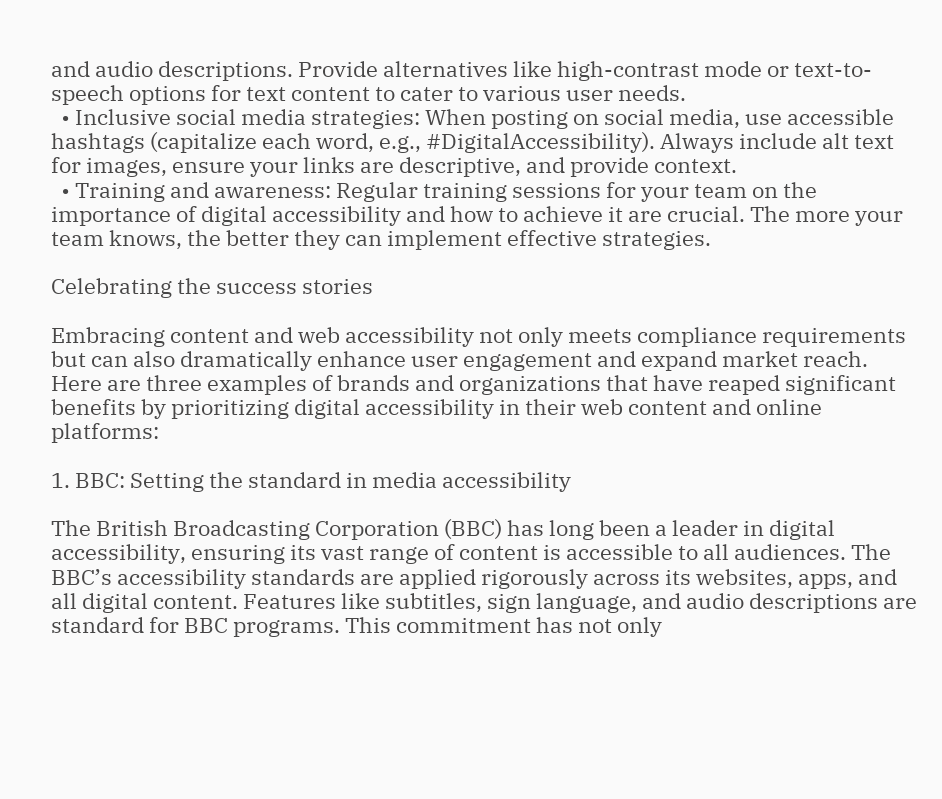and audio descriptions. Provide alternatives like high-contrast mode or text-to-speech options for text content to cater to various user needs.
  • Inclusive social media strategies: When posting on social media, use accessible hashtags (capitalize each word, e.g., #DigitalAccessibility). Always include alt text for images, ensure your links are descriptive, and provide context.
  • Training and awareness: Regular training sessions for your team on the importance of digital accessibility and how to achieve it are crucial. The more your team knows, the better they can implement effective strategies.

Celebrating the success stories

Embracing content and web accessibility not only meets compliance requirements but can also dramatically enhance user engagement and expand market reach. Here are three examples of brands and organizations that have reaped significant benefits by prioritizing digital accessibility in their web content and online platforms:

1. BBC: Setting the standard in media accessibility

The British Broadcasting Corporation (BBC) has long been a leader in digital accessibility, ensuring its vast range of content is accessible to all audiences. The BBC’s accessibility standards are applied rigorously across its websites, apps, and all digital content. Features like subtitles, sign language, and audio descriptions are standard for BBC programs. This commitment has not only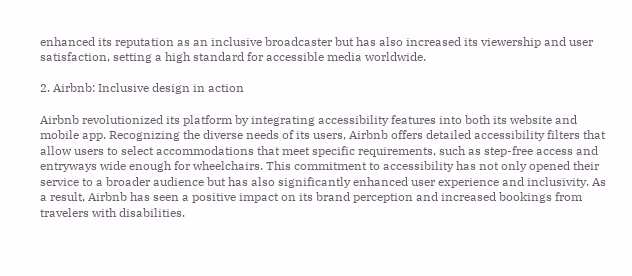enhanced its reputation as an inclusive broadcaster but has also increased its viewership and user satisfaction, setting a high standard for accessible media worldwide.

2. Airbnb: Inclusive design in action

Airbnb revolutionized its platform by integrating accessibility features into both its website and mobile app. Recognizing the diverse needs of its users, Airbnb offers detailed accessibility filters that allow users to select accommodations that meet specific requirements, such as step-free access and entryways wide enough for wheelchairs. This commitment to accessibility has not only opened their service to a broader audience but has also significantly enhanced user experience and inclusivity. As a result, Airbnb has seen a positive impact on its brand perception and increased bookings from travelers with disabilities.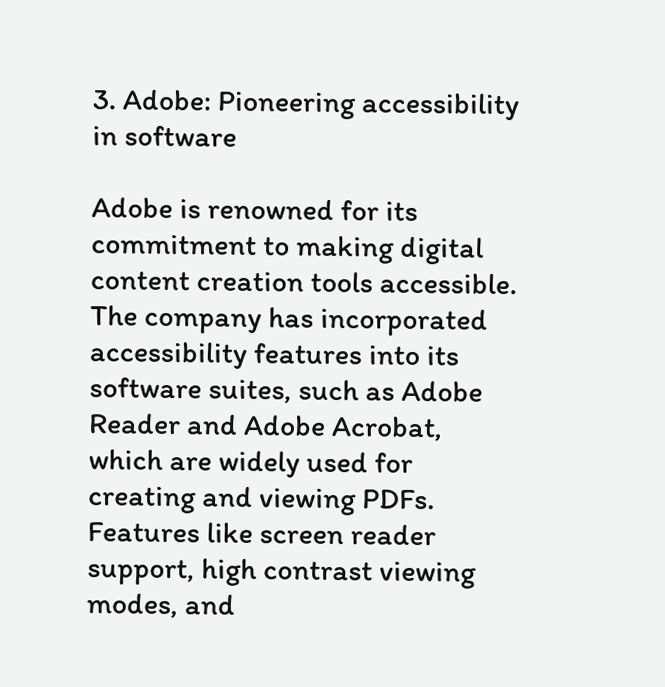3. Adobe: Pioneering accessibility in software

Adobe is renowned for its commitment to making digital content creation tools accessible. The company has incorporated accessibility features into its software suites, such as Adobe Reader and Adobe Acrobat, which are widely used for creating and viewing PDFs. Features like screen reader support, high contrast viewing modes, and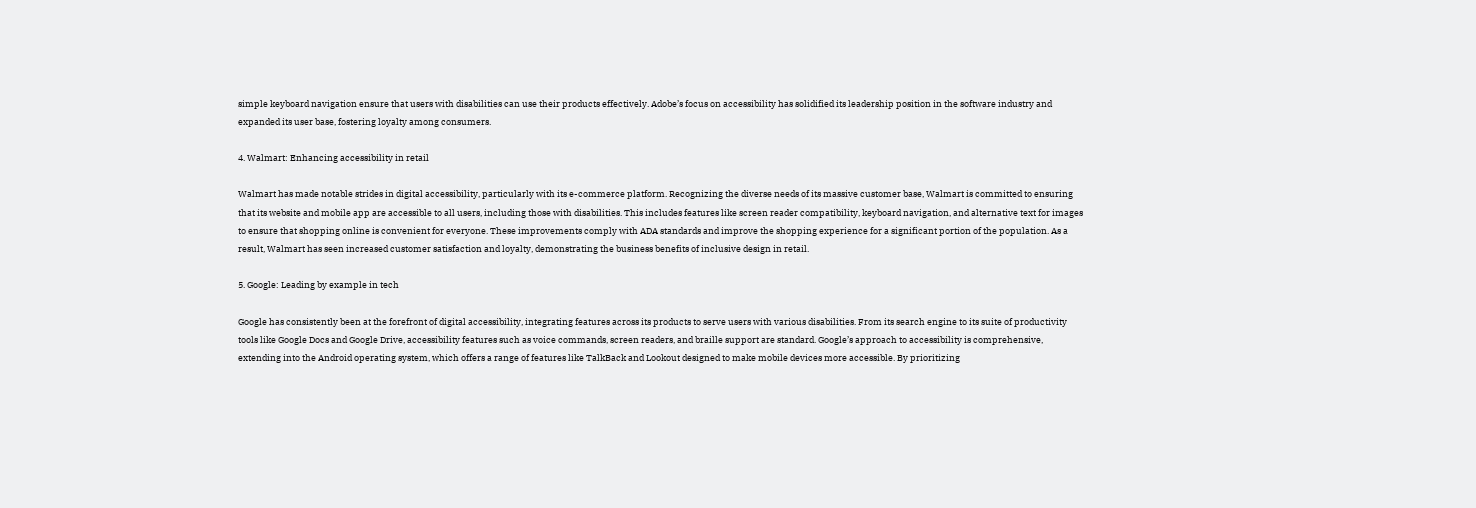simple keyboard navigation ensure that users with disabilities can use their products effectively. Adobe’s focus on accessibility has solidified its leadership position in the software industry and expanded its user base, fostering loyalty among consumers.

4. Walmart: Enhancing accessibility in retail

Walmart has made notable strides in digital accessibility, particularly with its e-commerce platform. Recognizing the diverse needs of its massive customer base, Walmart is committed to ensuring that its website and mobile app are accessible to all users, including those with disabilities. This includes features like screen reader compatibility, keyboard navigation, and alternative text for images to ensure that shopping online is convenient for everyone. These improvements comply with ADA standards and improve the shopping experience for a significant portion of the population. As a result, Walmart has seen increased customer satisfaction and loyalty, demonstrating the business benefits of inclusive design in retail.

5. Google: Leading by example in tech

Google has consistently been at the forefront of digital accessibility, integrating features across its products to serve users with various disabilities. From its search engine to its suite of productivity tools like Google Docs and Google Drive, accessibility features such as voice commands, screen readers, and braille support are standard. Google’s approach to accessibility is comprehensive, extending into the Android operating system, which offers a range of features like TalkBack and Lookout designed to make mobile devices more accessible. By prioritizing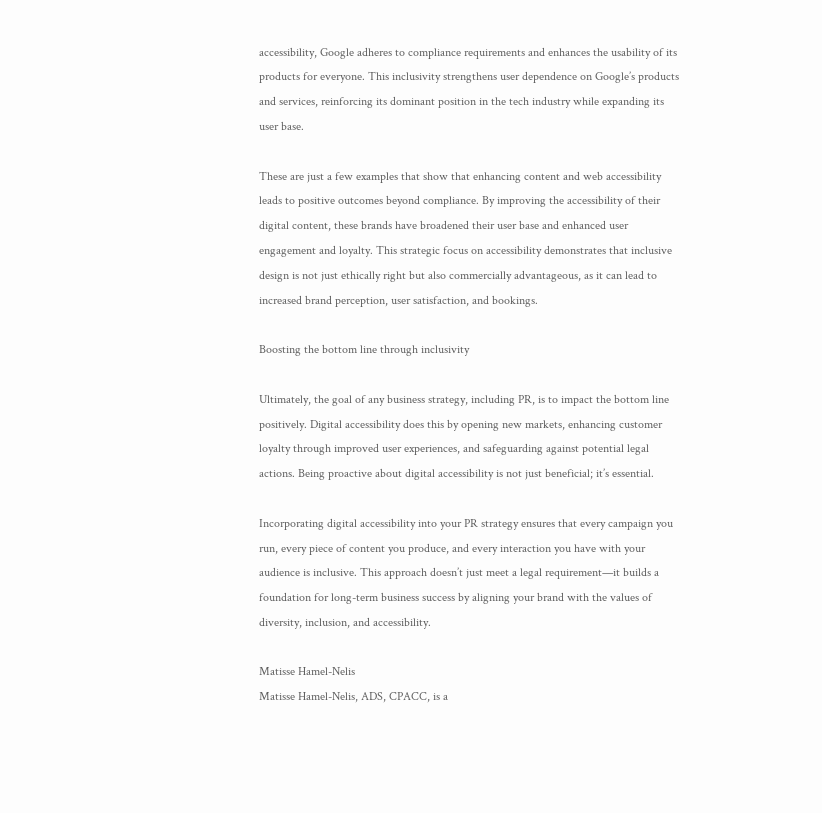accessibility, Google adheres to compliance requirements and enhances the usability of its products for everyone. This inclusivity strengthens user dependence on Google’s products and services, reinforcing its dominant position in the tech industry while expanding its user base.

These are just a few examples that show that enhancing content and web accessibility leads to positive outcomes beyond compliance. By improving the accessibility of their digital content, these brands have broadened their user base and enhanced user engagement and loyalty. This strategic focus on accessibility demonstrates that inclusive design is not just ethically right but also commercially advantageous, as it can lead to increased brand perception, user satisfaction, and bookings.

Boosting the bottom line through inclusivity

Ultimately, the goal of any business strategy, including PR, is to impact the bottom line positively. Digital accessibility does this by opening new markets, enhancing customer loyalty through improved user experiences, and safeguarding against potential legal actions. Being proactive about digital accessibility is not just beneficial; it’s essential.

Incorporating digital accessibility into your PR strategy ensures that every campaign you run, every piece of content you produce, and every interaction you have with your audience is inclusive. This approach doesn’t just meet a legal requirement—it builds a foundation for long-term business success by aligning your brand with the values of diversity, inclusion, and accessibility.

Matisse Hamel-Nelis
Matisse Hamel-Nelis, ADS, CPACC, is a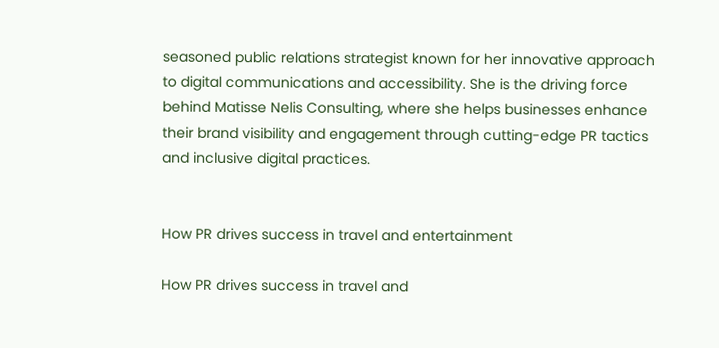seasoned public relations strategist known for her innovative approach to digital communications and accessibility. She is the driving force behind Matisse Nelis Consulting, where she helps businesses enhance their brand visibility and engagement through cutting-edge PR tactics and inclusive digital practices.


How PR drives success in travel and entertainment

How PR drives success in travel and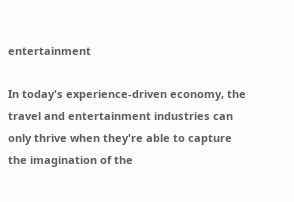entertainment

In today's experience-driven economy, the travel and entertainment industries can only thrive when they're able to capture the imagination of the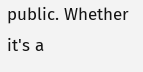public. Whether it's a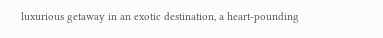luxurious getaway in an exotic destination, a heart-pounding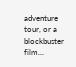adventure tour, or a blockbuster film...